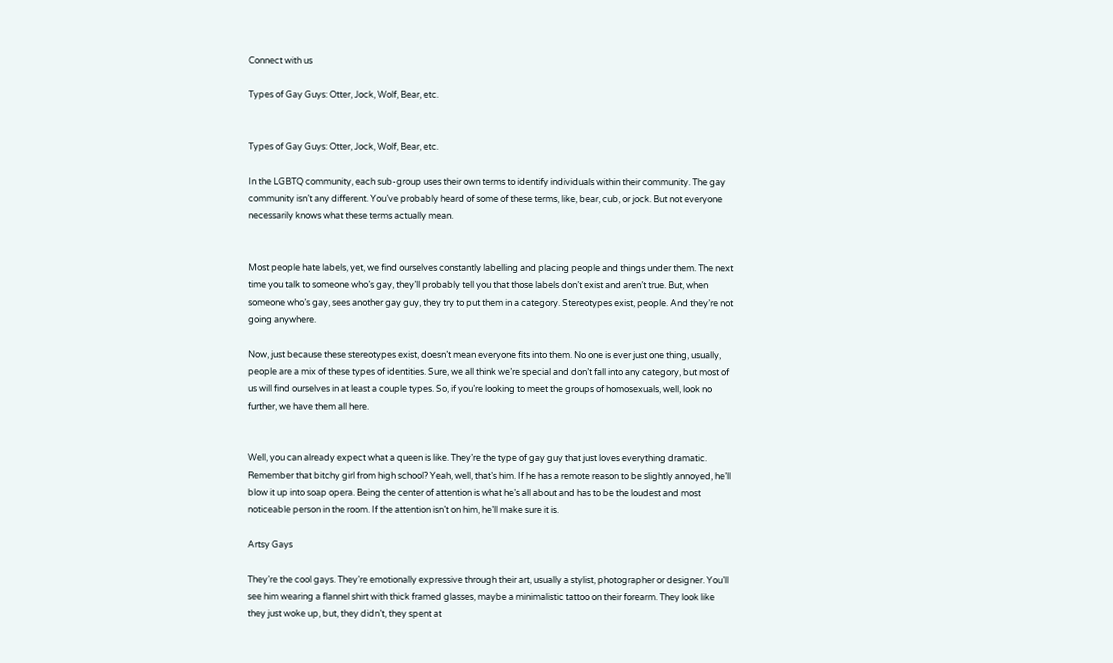Connect with us

Types of Gay Guys: Otter, Jock, Wolf, Bear, etc.


Types of Gay Guys: Otter, Jock, Wolf, Bear, etc.

In the LGBTQ community, each sub-group uses their own terms to identify individuals within their community. The gay community isn’t any different. You’ve probably heard of some of these terms, like, bear, cub, or jock. But not everyone necessarily knows what these terms actually mean.


Most people hate labels, yet, we find ourselves constantly labelling and placing people and things under them. The next time you talk to someone who’s gay, they’ll probably tell you that those labels don’t exist and aren’t true. But, when someone who’s gay, sees another gay guy, they try to put them in a category. Stereotypes exist, people. And they’re not going anywhere.

Now, just because these stereotypes exist, doesn’t mean everyone fits into them. No one is ever just one thing, usually, people are a mix of these types of identities. Sure, we all think we’re special and don’t fall into any category, but most of us will find ourselves in at least a couple types. So, if you’re looking to meet the groups of homosexuals, well, look no further, we have them all here.


Well, you can already expect what a queen is like. They’re the type of gay guy that just loves everything dramatic. Remember that bitchy girl from high school? Yeah, well, that’s him. If he has a remote reason to be slightly annoyed, he’ll blow it up into soap opera. Being the center of attention is what he’s all about and has to be the loudest and most noticeable person in the room. If the attention isn’t on him, he’ll make sure it is.

Artsy Gays

They’re the cool gays. They’re emotionally expressive through their art, usually a stylist, photographer or designer. You’ll see him wearing a flannel shirt with thick framed glasses, maybe a minimalistic tattoo on their forearm. They look like they just woke up, but, they didn’t, they spent at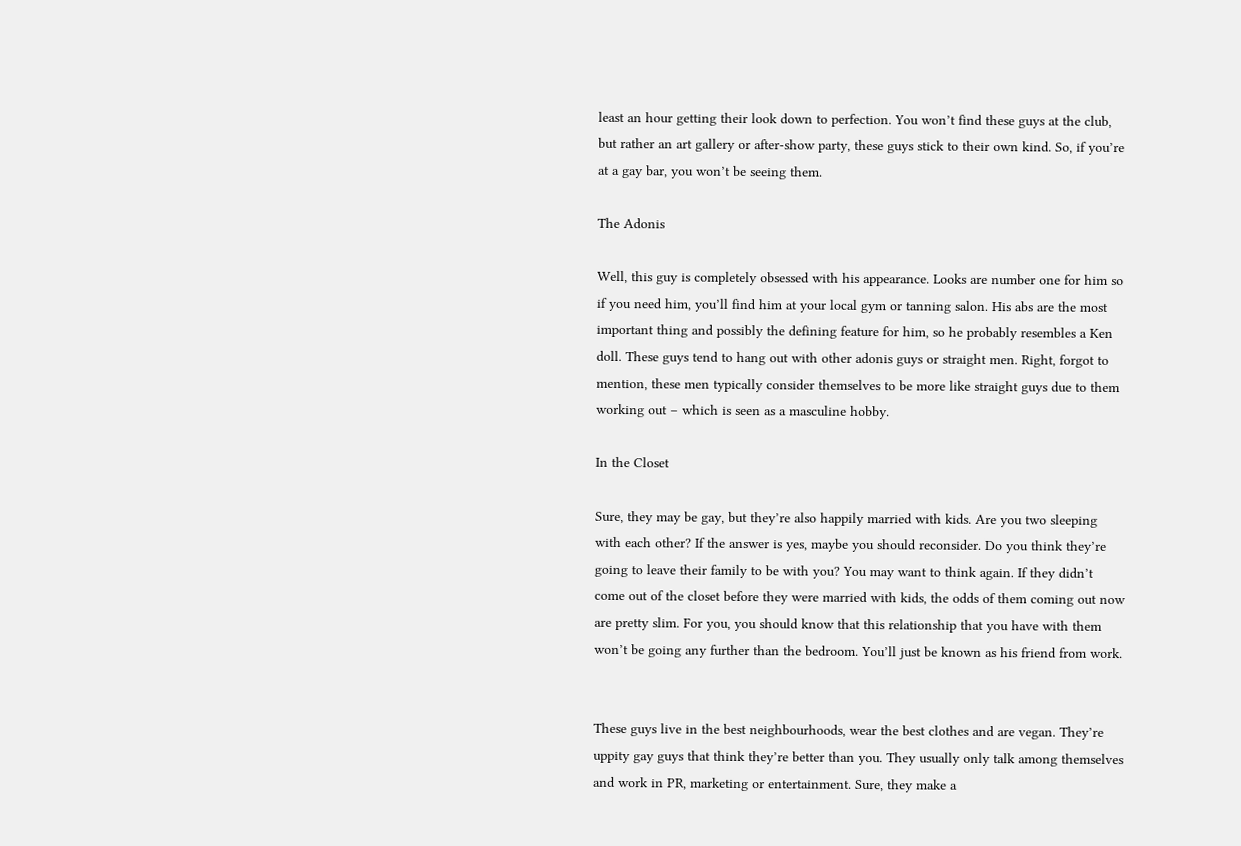least an hour getting their look down to perfection. You won’t find these guys at the club, but rather an art gallery or after-show party, these guys stick to their own kind. So, if you’re at a gay bar, you won’t be seeing them.

The Adonis

Well, this guy is completely obsessed with his appearance. Looks are number one for him so if you need him, you’ll find him at your local gym or tanning salon. His abs are the most important thing and possibly the defining feature for him, so he probably resembles a Ken doll. These guys tend to hang out with other adonis guys or straight men. Right, forgot to mention, these men typically consider themselves to be more like straight guys due to them working out – which is seen as a masculine hobby.

In the Closet

Sure, they may be gay, but they’re also happily married with kids. Are you two sleeping with each other? If the answer is yes, maybe you should reconsider. Do you think they’re going to leave their family to be with you? You may want to think again. If they didn’t come out of the closet before they were married with kids, the odds of them coming out now are pretty slim. For you, you should know that this relationship that you have with them won’t be going any further than the bedroom. You’ll just be known as his friend from work.


These guys live in the best neighbourhoods, wear the best clothes and are vegan. They’re uppity gay guys that think they’re better than you. They usually only talk among themselves and work in PR, marketing or entertainment. Sure, they make a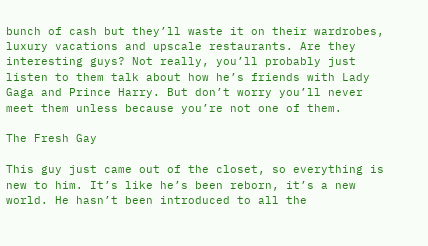bunch of cash but they’ll waste it on their wardrobes, luxury vacations and upscale restaurants. Are they interesting guys? Not really, you’ll probably just listen to them talk about how he’s friends with Lady Gaga and Prince Harry. But don’t worry you’ll never meet them unless because you’re not one of them.

The Fresh Gay

This guy just came out of the closet, so everything is new to him. It’s like he’s been reborn, it’s a new world. He hasn’t been introduced to all the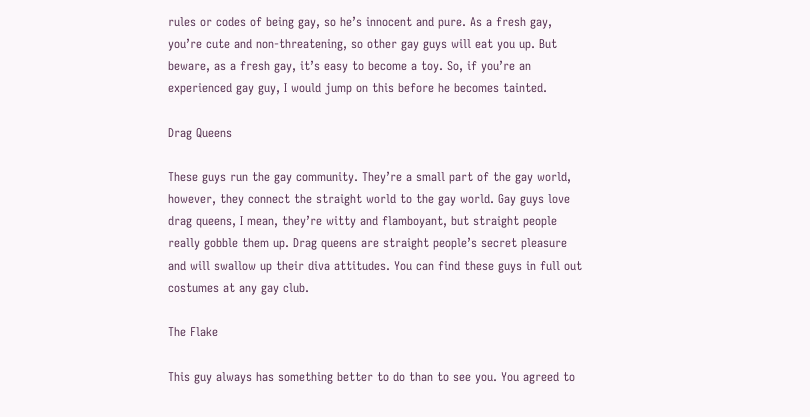rules or codes of being gay, so he’s innocent and pure. As a fresh gay, you’re cute and non-threatening, so other gay guys will eat you up. But beware, as a fresh gay, it’s easy to become a toy. So, if you’re an experienced gay guy, I would jump on this before he becomes tainted.

Drag Queens

These guys run the gay community. They’re a small part of the gay world, however, they connect the straight world to the gay world. Gay guys love drag queens, I mean, they’re witty and flamboyant, but straight people really gobble them up. Drag queens are straight people’s secret pleasure and will swallow up their diva attitudes. You can find these guys in full out costumes at any gay club.

The Flake

This guy always has something better to do than to see you. You agreed to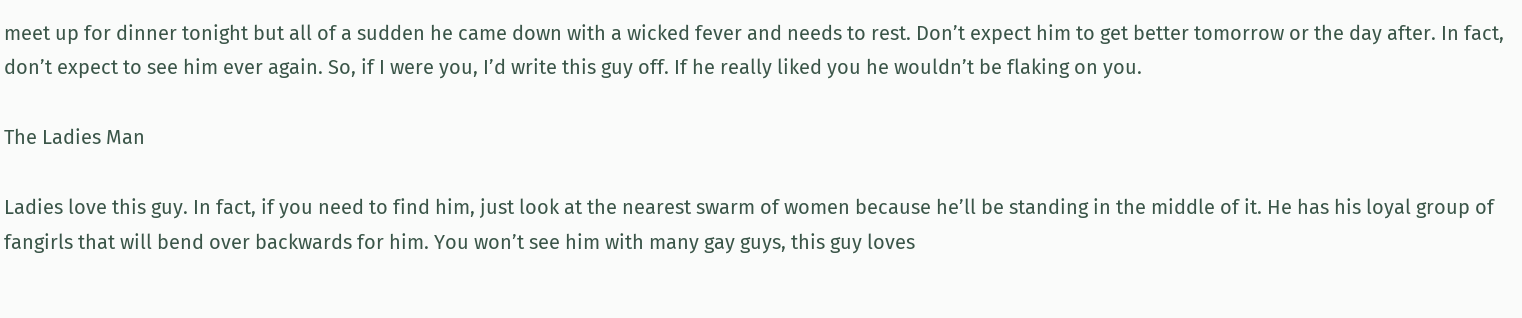meet up for dinner tonight but all of a sudden he came down with a wicked fever and needs to rest. Don’t expect him to get better tomorrow or the day after. In fact, don’t expect to see him ever again. So, if I were you, I’d write this guy off. If he really liked you he wouldn’t be flaking on you.

The Ladies Man

Ladies love this guy. In fact, if you need to find him, just look at the nearest swarm of women because he’ll be standing in the middle of it. He has his loyal group of fangirls that will bend over backwards for him. You won’t see him with many gay guys, this guy loves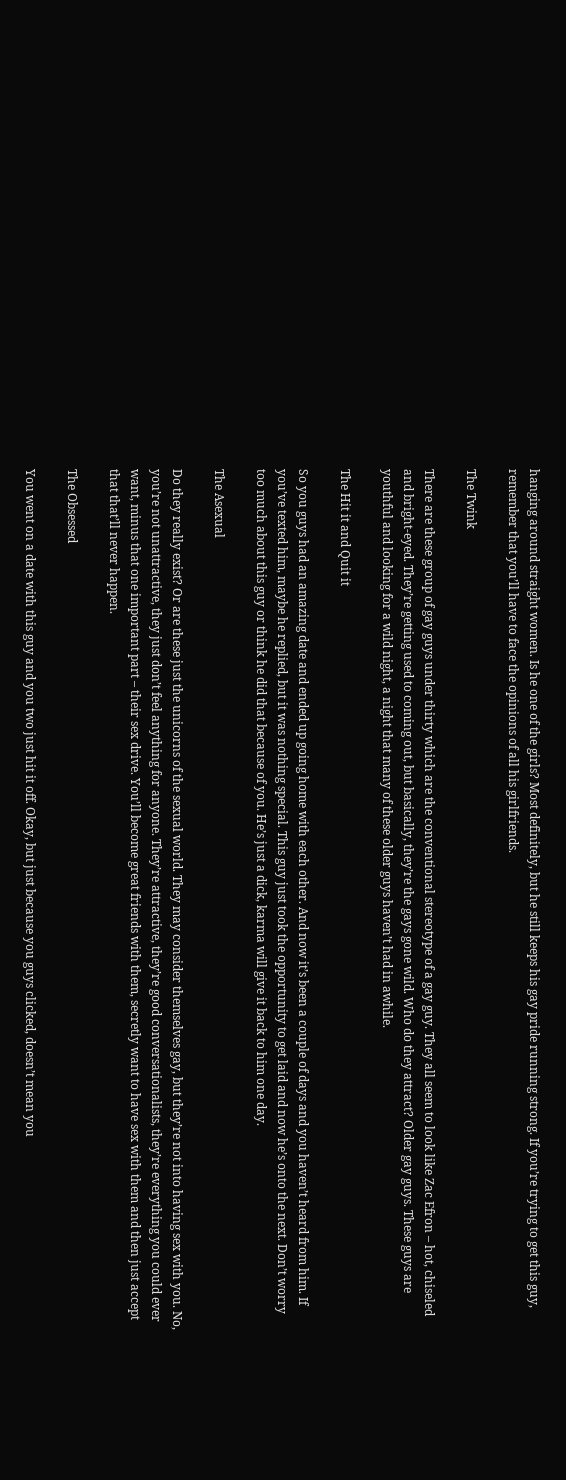hanging around straight women. Is he one of the girls? Most definitely, but he still keeps his gay pride running strong. If you’re trying to get this guy, remember that you’ll have to face the opinions of all his girlfriends.

The Twink

There are these group of gay guys under thirty which are the conventional stereotype of a gay guy. They all seem to look like Zac Efron – hot, chiseled and bright-eyed. They’re getting used to coming out, but basically, they’re the gays gone wild. Who do they attract? Older gay guys. These guys are youthful and looking for a wild night, a night that many of these older guys haven’t had in awhile.

The Hit it and Quit it

So you guys had an amazing date and ended up going home with each other. And now it’s been a couple of days and you haven’t heard from him. If you’ve texted him, maybe he replied, but it was nothing special. This guy just took the opportunity to get laid and now he’s onto the next. Don’t worry too much about this guy or think he did that because of you. He’s just a dick, karma will give it back to him one day.

The Asexual

Do they really exist? Or are these just the unicorns of the sexual world. They may consider themselves gay, but they’re not into having sex with you. No, you’re not unattractive, they just don’t feel anything for anyone. They’re attractive, they’re good conversationalists, they’re everything you could ever want, minus that one important part – their sex drive. You’ll become great friends with them, secretly want to have sex with them and then just accept that that’ll never happen.

The Obsessed

You went on a date with this guy and you two just hit it off. Okay, but just because you guys clicked, doesn’t mean you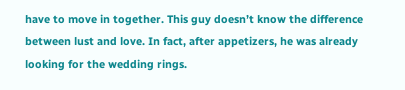have to move in together. This guy doesn’t know the difference between lust and love. In fact, after appetizers, he was already looking for the wedding rings.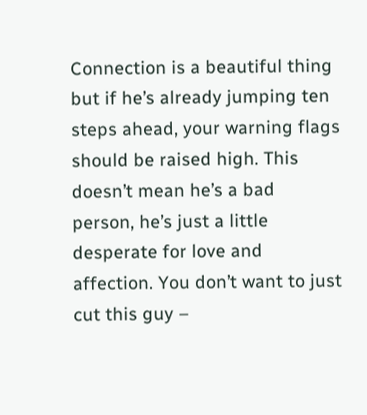Connection is a beautiful thing but if he’s already jumping ten steps ahead, your warning flags should be raised high. This doesn’t mean he’s a bad person, he’s just a little desperate for love and affection. You don’t want to just cut this guy –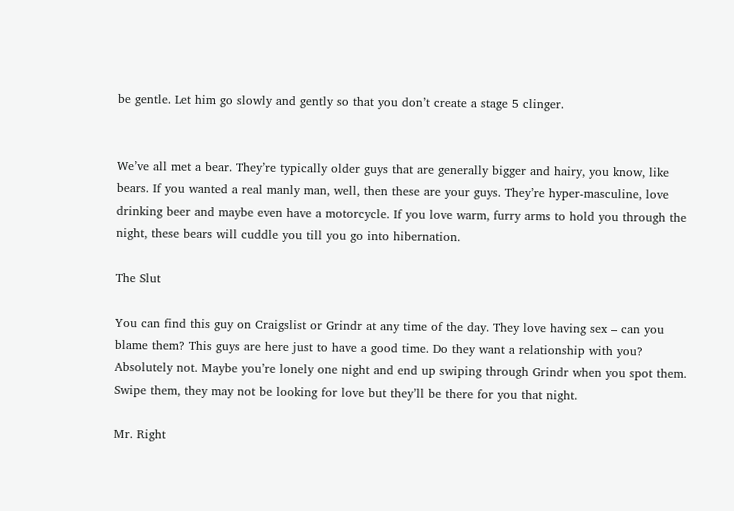be gentle. Let him go slowly and gently so that you don’t create a stage 5 clinger.


We’ve all met a bear. They’re typically older guys that are generally bigger and hairy, you know, like bears. If you wanted a real manly man, well, then these are your guys. They’re hyper-masculine, love drinking beer and maybe even have a motorcycle. If you love warm, furry arms to hold you through the night, these bears will cuddle you till you go into hibernation.

The Slut

You can find this guy on Craigslist or Grindr at any time of the day. They love having sex – can you blame them? This guys are here just to have a good time. Do they want a relationship with you? Absolutely not. Maybe you’re lonely one night and end up swiping through Grindr when you spot them. Swipe them, they may not be looking for love but they’ll be there for you that night.

Mr. Right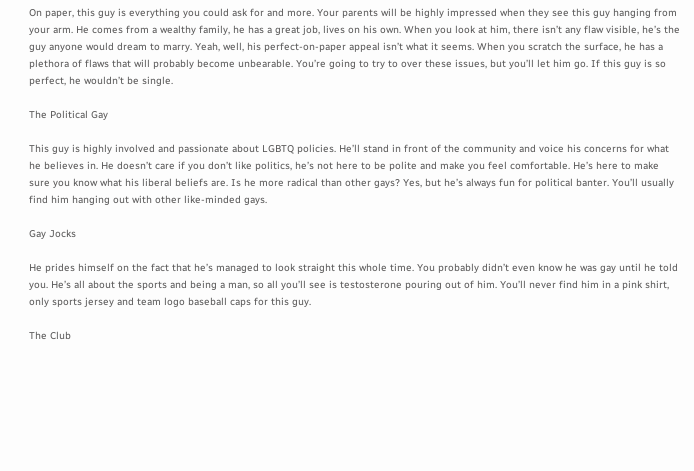On paper, this guy is everything you could ask for and more. Your parents will be highly impressed when they see this guy hanging from your arm. He comes from a wealthy family, he has a great job, lives on his own. When you look at him, there isn’t any flaw visible, he’s the guy anyone would dream to marry. Yeah, well, his perfect-on-paper appeal isn’t what it seems. When you scratch the surface, he has a plethora of flaws that will probably become unbearable. You’re going to try to over these issues, but you’ll let him go. If this guy is so perfect, he wouldn’t be single.

The Political Gay

This guy is highly involved and passionate about LGBTQ policies. He’ll stand in front of the community and voice his concerns for what he believes in. He doesn’t care if you don’t like politics, he’s not here to be polite and make you feel comfortable. He’s here to make sure you know what his liberal beliefs are. Is he more radical than other gays? Yes, but he’s always fun for political banter. You’ll usually find him hanging out with other like-minded gays.

Gay Jocks

He prides himself on the fact that he’s managed to look straight this whole time. You probably didn’t even know he was gay until he told you. He’s all about the sports and being a man, so all you’ll see is testosterone pouring out of him. You’ll never find him in a pink shirt, only sports jersey and team logo baseball caps for this guy.

The Club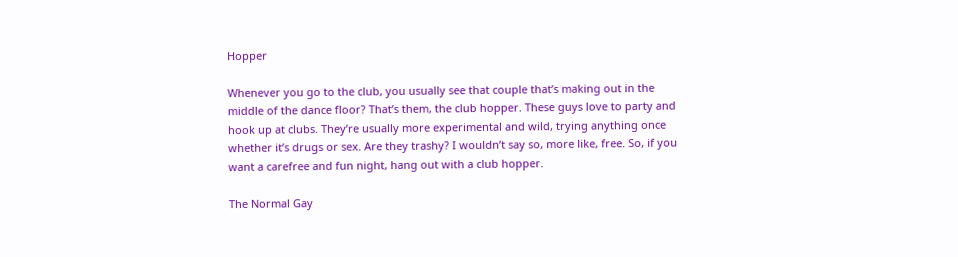Hopper

Whenever you go to the club, you usually see that couple that’s making out in the middle of the dance floor? That’s them, the club hopper. These guys love to party and hook up at clubs. They’re usually more experimental and wild, trying anything once whether it’s drugs or sex. Are they trashy? I wouldn’t say so, more like, free. So, if you want a carefree and fun night, hang out with a club hopper.

The Normal Gay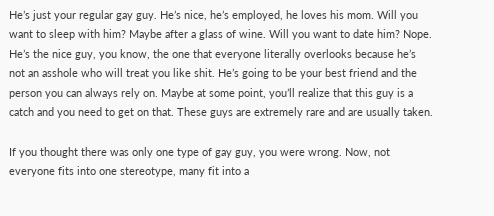He’s just your regular gay guy. He’s nice, he’s employed, he loves his mom. Will you want to sleep with him? Maybe after a glass of wine. Will you want to date him? Nope. He’s the nice guy, you know, the one that everyone literally overlooks because he’s not an asshole who will treat you like shit. He’s going to be your best friend and the person you can always rely on. Maybe at some point, you’ll realize that this guy is a catch and you need to get on that. These guys are extremely rare and are usually taken.

If you thought there was only one type of gay guy, you were wrong. Now, not everyone fits into one stereotype, many fit into a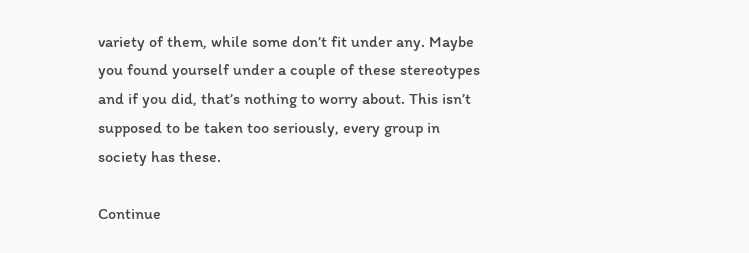variety of them, while some don’t fit under any. Maybe you found yourself under a couple of these stereotypes and if you did, that’s nothing to worry about. This isn’t supposed to be taken too seriously, every group in society has these.

Continue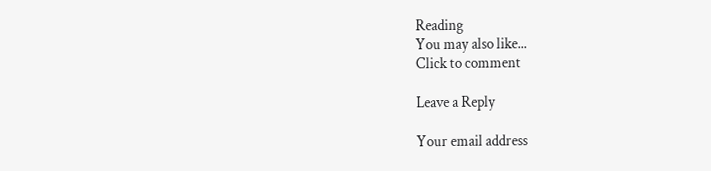Reading
You may also like...
Click to comment

Leave a Reply

Your email address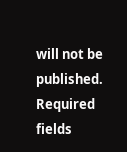will not be published. Required fields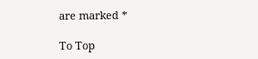are marked *

To Top